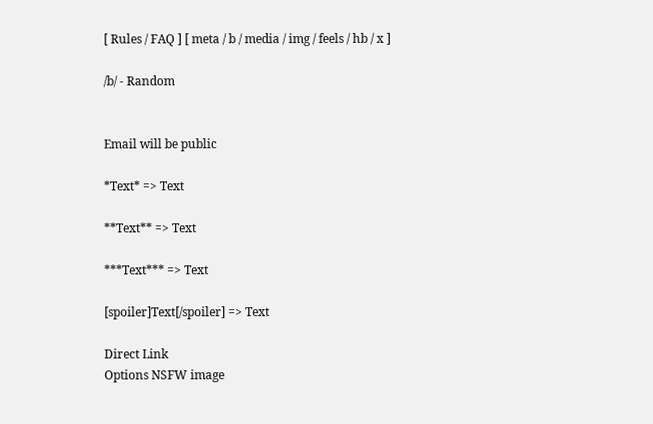[ Rules / FAQ ] [ meta / b / media / img / feels / hb / x ]

/b/ - Random


Email will be public

*Text* => Text

**Text** => Text

***Text*** => Text

[spoiler]Text[/spoiler] => Text

Direct Link
Options NSFW image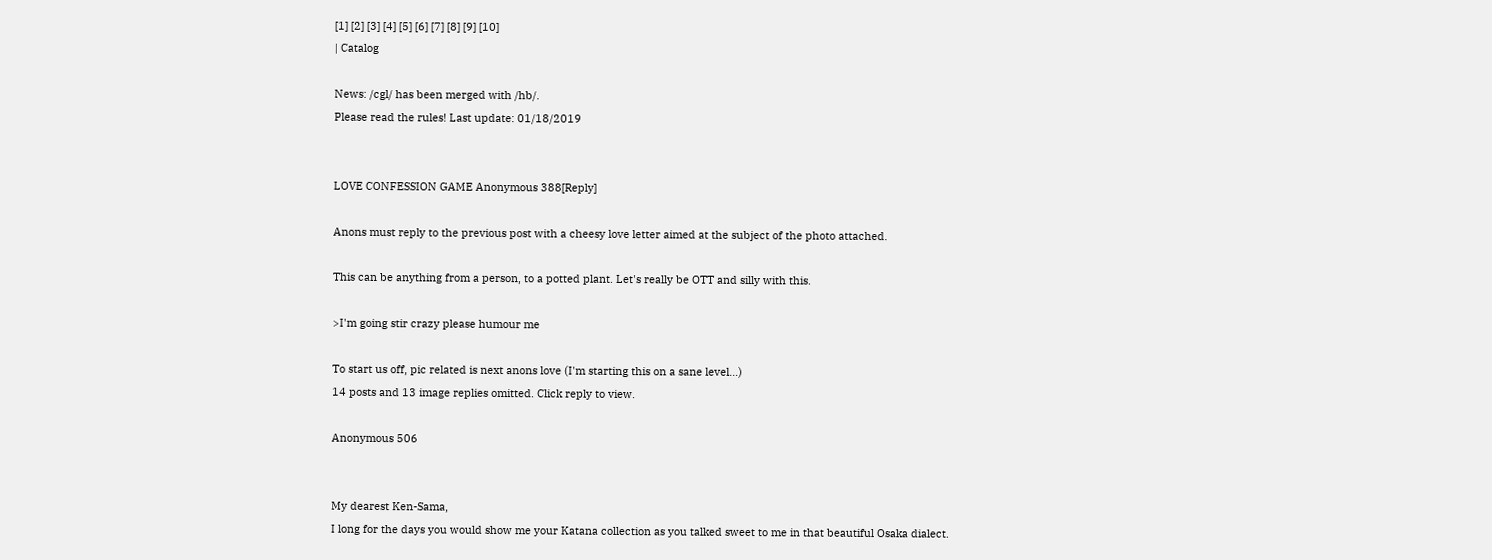[1] [2] [3] [4] [5] [6] [7] [8] [9] [10]
| Catalog

News: /cgl/ has been merged with /hb/.
Please read the rules! Last update: 01/18/2019


LOVE CONFESSION GAME Anonymous 388[Reply]

Anons must reply to the previous post with a cheesy love letter aimed at the subject of the photo attached.

This can be anything from a person, to a potted plant. Let's really be OTT and silly with this.

>I'm going stir crazy please humour me

To start us off, pic related is next anons love (I'm starting this on a sane level…)
14 posts and 13 image replies omitted. Click reply to view.

Anonymous 506


My dearest Ken-Sama,
I long for the days you would show me your Katana collection as you talked sweet to me in that beautiful Osaka dialect.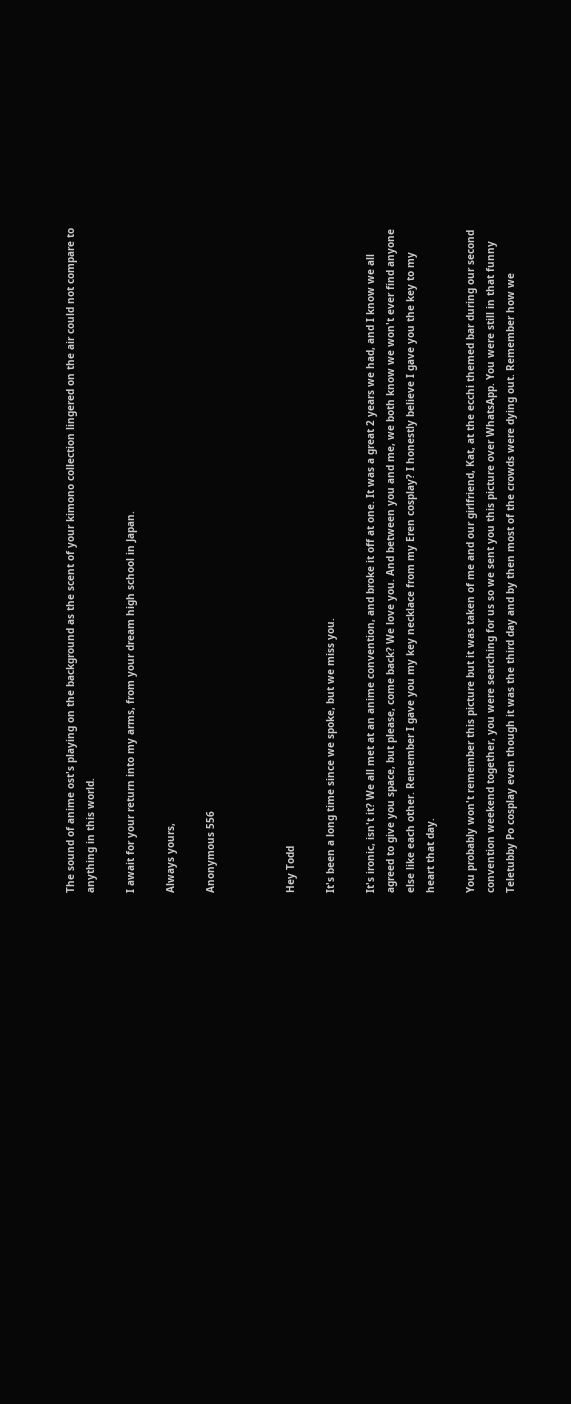The sound of anime ost's playing on the background as the scent of your kimono collection lingered on the air could not compare to anything in this world.

I await for your return into my arms, from your dream high school in Japan.

Always yours,

Anonymous 556



Hey Todd

It's been a long time since we spoke, but we miss you.

It's ironic, isn't it? We all met at an anime convention, and broke it off at one. It was a great 2 years we had, and I know we all agreed to give you space, but please, come back? We love you. And between you and me, we both know we won't ever find anyone else like each other. Remember I gave you my key necklace from my Eren cosplay? I honestly believe I gave you the key to my heart that day.

You probably won't remember this picture but it was taken of me and our girlfriend, Kat, at the ecchi themed bar during our second convention weekend together, you were searching for us so we sent you this picture over WhatsApp. You were still in that funny Teletubby Po cosplay even though it was the third day and by then most of the crowds were dying out. Remember how we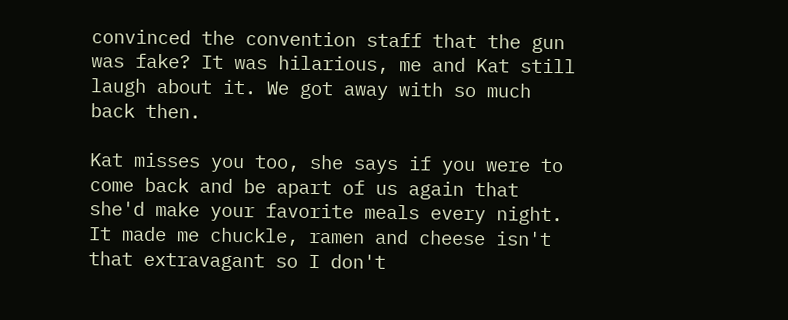convinced the convention staff that the gun was fake? It was hilarious, me and Kat still laugh about it. We got away with so much back then.

Kat misses you too, she says if you were to come back and be apart of us again that she'd make your favorite meals every night. It made me chuckle, ramen and cheese isn't that extravagant so I don't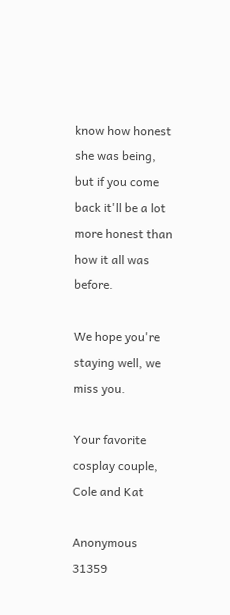know how honest she was being, but if you come back it'll be a lot more honest than how it all was before.

We hope you're staying well, we miss you.

Your favorite cosplay couple, Cole and Kat

Anonymous 31359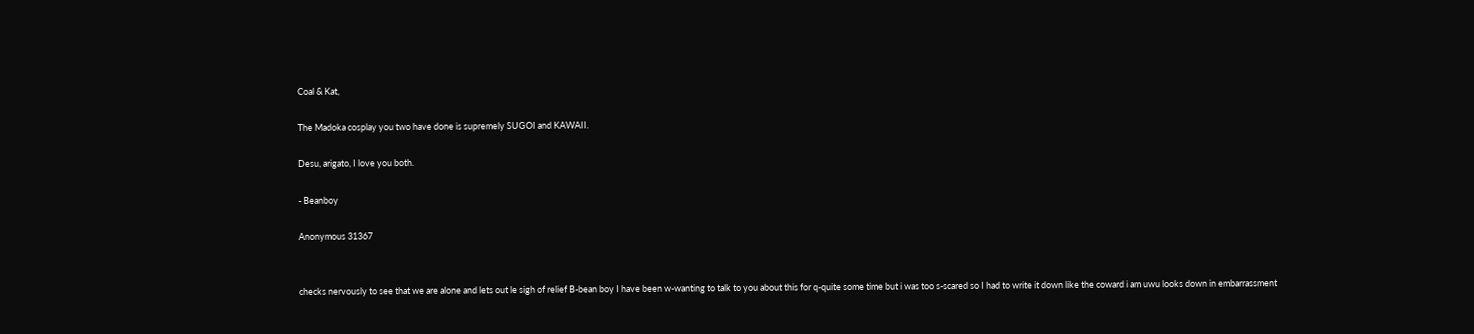Coal & Kat,

The Madoka cosplay you two have done is supremely SUGOI and KAWAII.

Desu, arigato, I love you both.

- Beanboy

Anonymous 31367


checks nervously to see that we are alone and lets out le sigh of relief B-bean boy I have been w-wanting to talk to you about this for q-quite some time but i was too s-scared so I had to write it down like the coward i am uwu looks down in embarrassment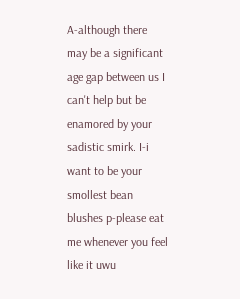A-although there may be a significant age gap between us I can't help but be enamored by your sadistic smirk. I-i want to be your smollest bean blushes p-please eat me whenever you feel like it uwu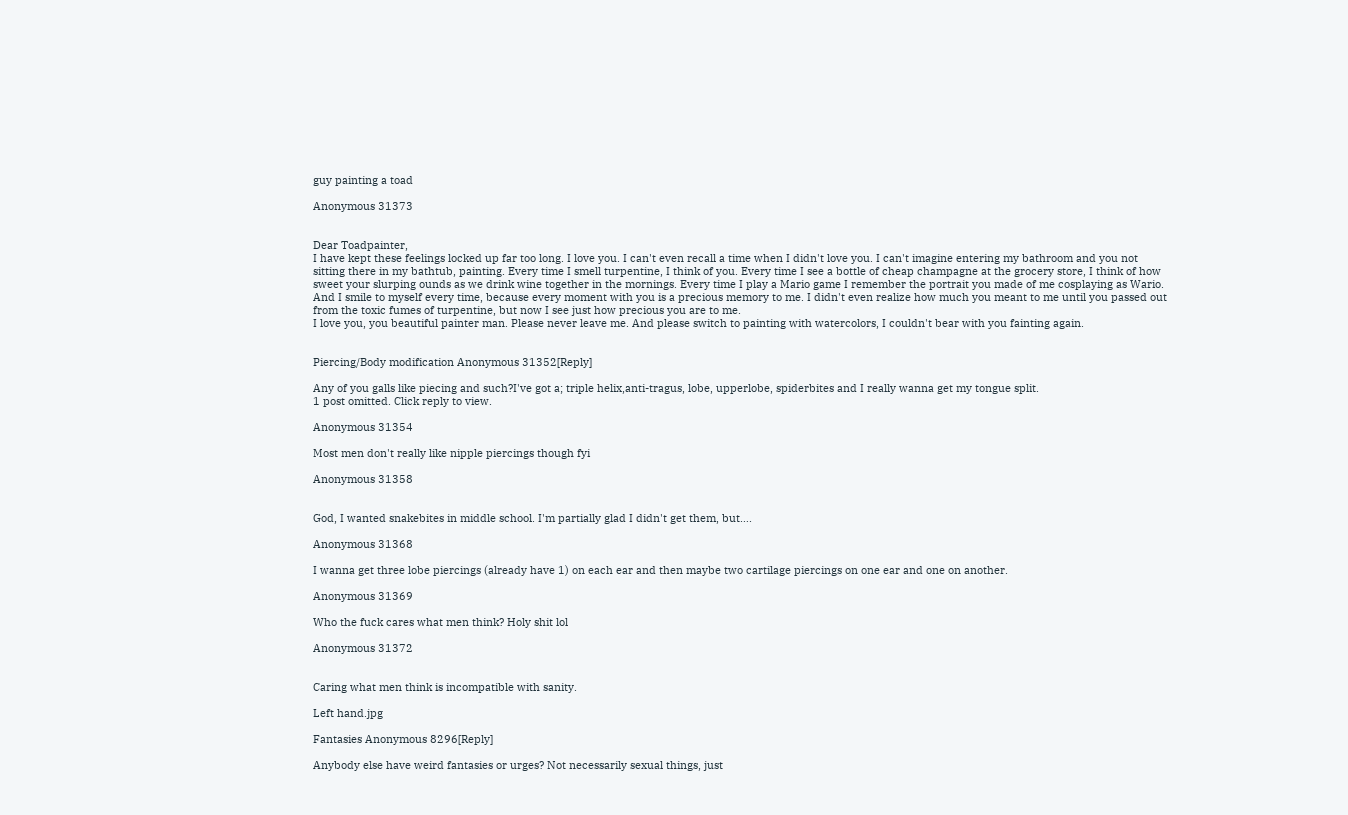guy painting a toad

Anonymous 31373


Dear Toadpainter,
I have kept these feelings locked up far too long. I love you. I can't even recall a time when I didn't love you. I can't imagine entering my bathroom and you not sitting there in my bathtub, painting. Every time I smell turpentine, I think of you. Every time I see a bottle of cheap champagne at the grocery store, I think of how sweet your slurping ounds as we drink wine together in the mornings. Every time I play a Mario game I remember the portrait you made of me cosplaying as Wario. And I smile to myself every time, because every moment with you is a precious memory to me. I didn't even realize how much you meant to me until you passed out from the toxic fumes of turpentine, but now I see just how precious you are to me.
I love you, you beautiful painter man. Please never leave me. And please switch to painting with watercolors, I couldn't bear with you fainting again.


Piercing/Body modification Anonymous 31352[Reply]

Any of you galls like piecing and such?I've got a; triple helix,anti-tragus, lobe, upperlobe, spiderbites and I really wanna get my tongue split.
1 post omitted. Click reply to view.

Anonymous 31354

Most men don't really like nipple piercings though fyi

Anonymous 31358


God, I wanted snakebites in middle school. I'm partially glad I didn't get them, but….

Anonymous 31368

I wanna get three lobe piercings (already have 1) on each ear and then maybe two cartilage piercings on one ear and one on another.

Anonymous 31369

Who the fuck cares what men think? Holy shit lol

Anonymous 31372


Caring what men think is incompatible with sanity.

Left hand.jpg

Fantasies Anonymous 8296[Reply]

Anybody else have weird fantasies or urges? Not necessarily sexual things, just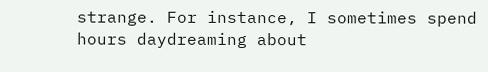strange. For instance, I sometimes spend hours daydreaming about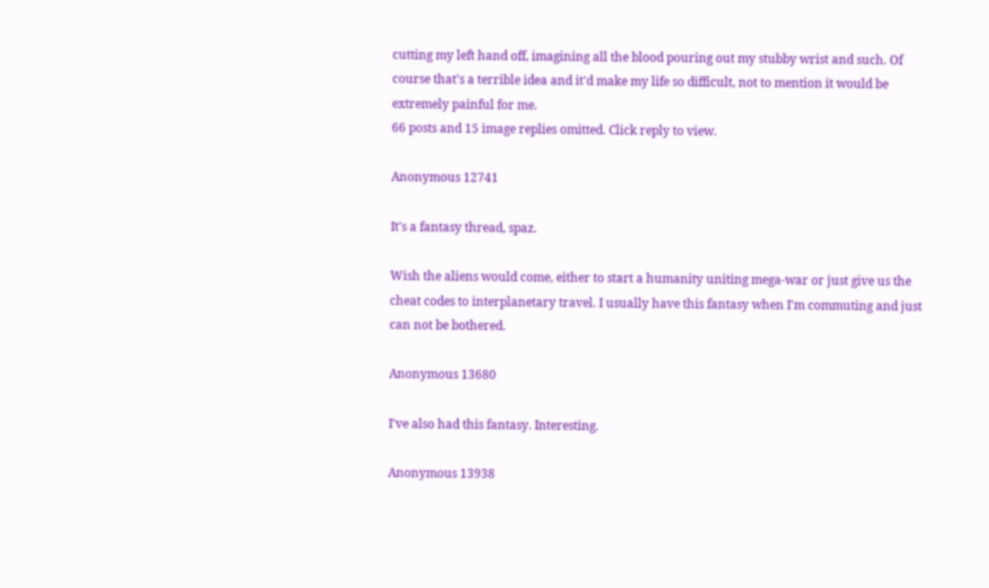cutting my left hand off, imagining all the blood pouring out my stubby wrist and such. Of course that's a terrible idea and it'd make my life so difficult, not to mention it would be extremely painful for me.
66 posts and 15 image replies omitted. Click reply to view.

Anonymous 12741

It's a fantasy thread, spaz.

Wish the aliens would come, either to start a humanity uniting mega-war or just give us the cheat codes to interplanetary travel. I usually have this fantasy when I'm commuting and just can not be bothered.

Anonymous 13680

I've also had this fantasy. Interesting.

Anonymous 13938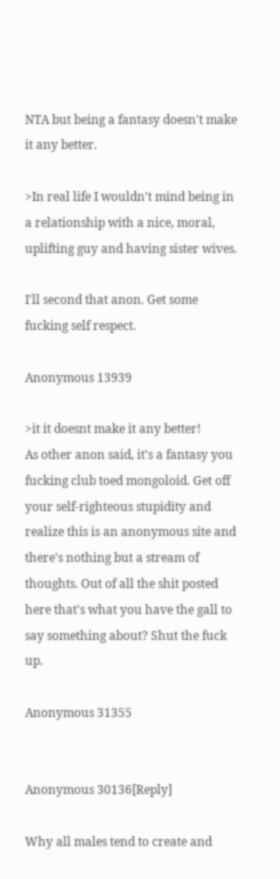NTA but being a fantasy doesn't make it any better.

>In real life I wouldn't mind being in a relationship with a nice, moral, uplifting guy and having sister wives.

I'll second that anon. Get some fucking self respect.

Anonymous 13939

>it it doesnt make it any better!
As other anon said, it's a fantasy you fucking club toed mongoloid. Get off your self-righteous stupidity and realize this is an anonymous site and there's nothing but a stream of thoughts. Out of all the shit posted here that's what you have the gall to say something about? Shut the fuck up.

Anonymous 31355


Anonymous 30136[Reply]

Why all males tend to create and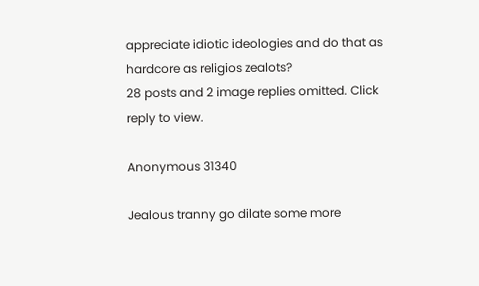appreciate idiotic ideologies and do that as hardcore as religios zealots?
28 posts and 2 image replies omitted. Click reply to view.

Anonymous 31340

Jealous tranny go dilate some more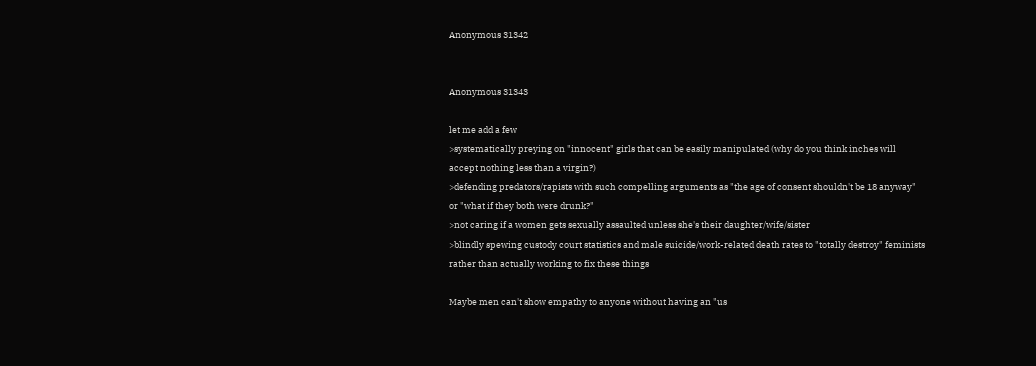Anonymous 31342


Anonymous 31343

let me add a few
>systematically preying on "innocent" girls that can be easily manipulated (why do you think inches will accept nothing less than a virgin?)
>defending predators/rapists with such compelling arguments as "the age of consent shouldn't be 18 anyway" or "what if they both were drunk?"
>not caring if a women gets sexually assaulted unless she's their daughter/wife/sister
>blindly spewing custody court statistics and male suicide/work-related death rates to "totally destroy" feminists rather than actually working to fix these things

Maybe men can't show empathy to anyone without having an "us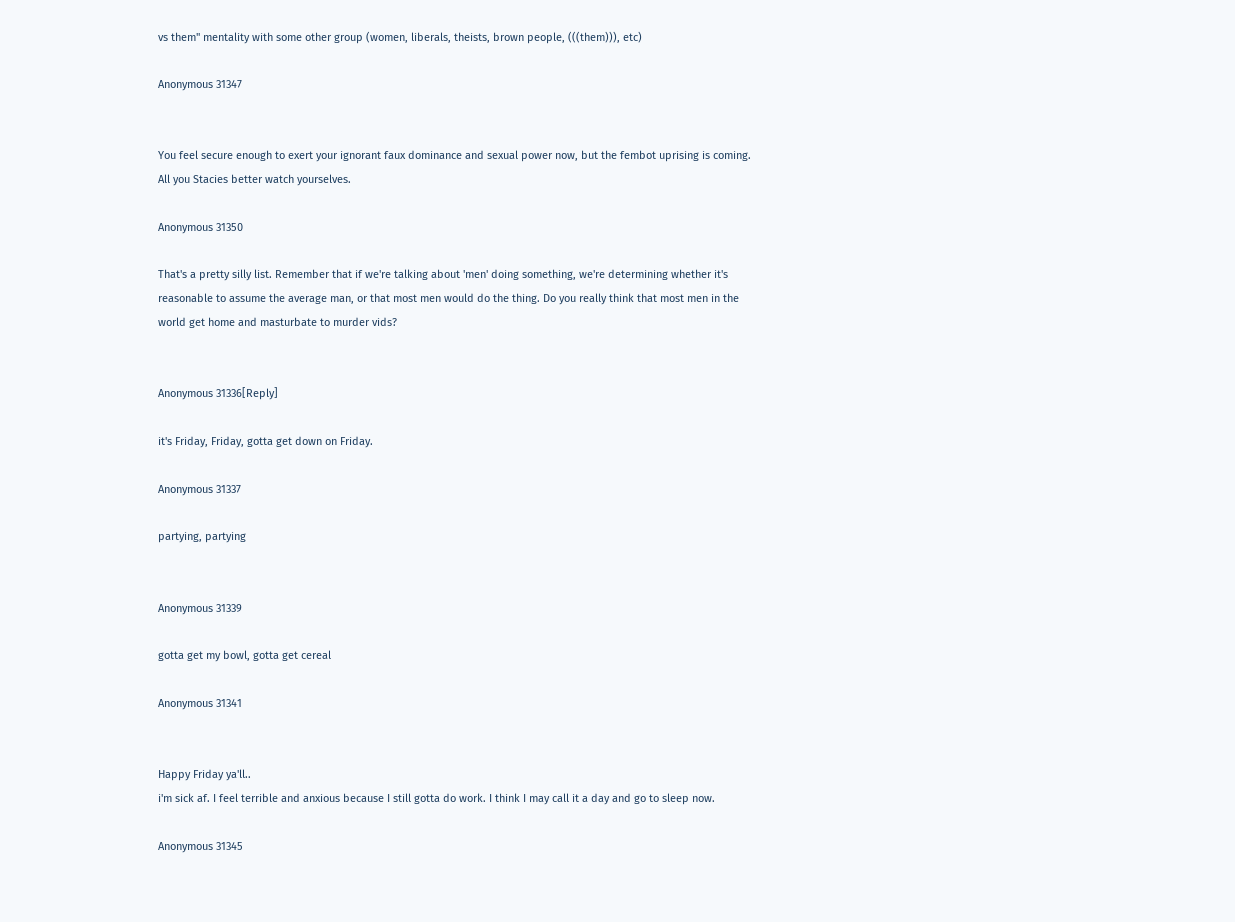vs them" mentality with some other group (women, liberals, theists, brown people, (((them))), etc)

Anonymous 31347


You feel secure enough to exert your ignorant faux dominance and sexual power now, but the fembot uprising is coming. All you Stacies better watch yourselves.

Anonymous 31350

That's a pretty silly list. Remember that if we're talking about 'men' doing something, we're determining whether it's reasonable to assume the average man, or that most men would do the thing. Do you really think that most men in the world get home and masturbate to murder vids?


Anonymous 31336[Reply]

it's Friday, Friday, gotta get down on Friday.

Anonymous 31337

partying, partying


Anonymous 31339

gotta get my bowl, gotta get cereal

Anonymous 31341


Happy Friday ya'll..
i'm sick af. I feel terrible and anxious because I still gotta do work. I think I may call it a day and go to sleep now.

Anonymous 31345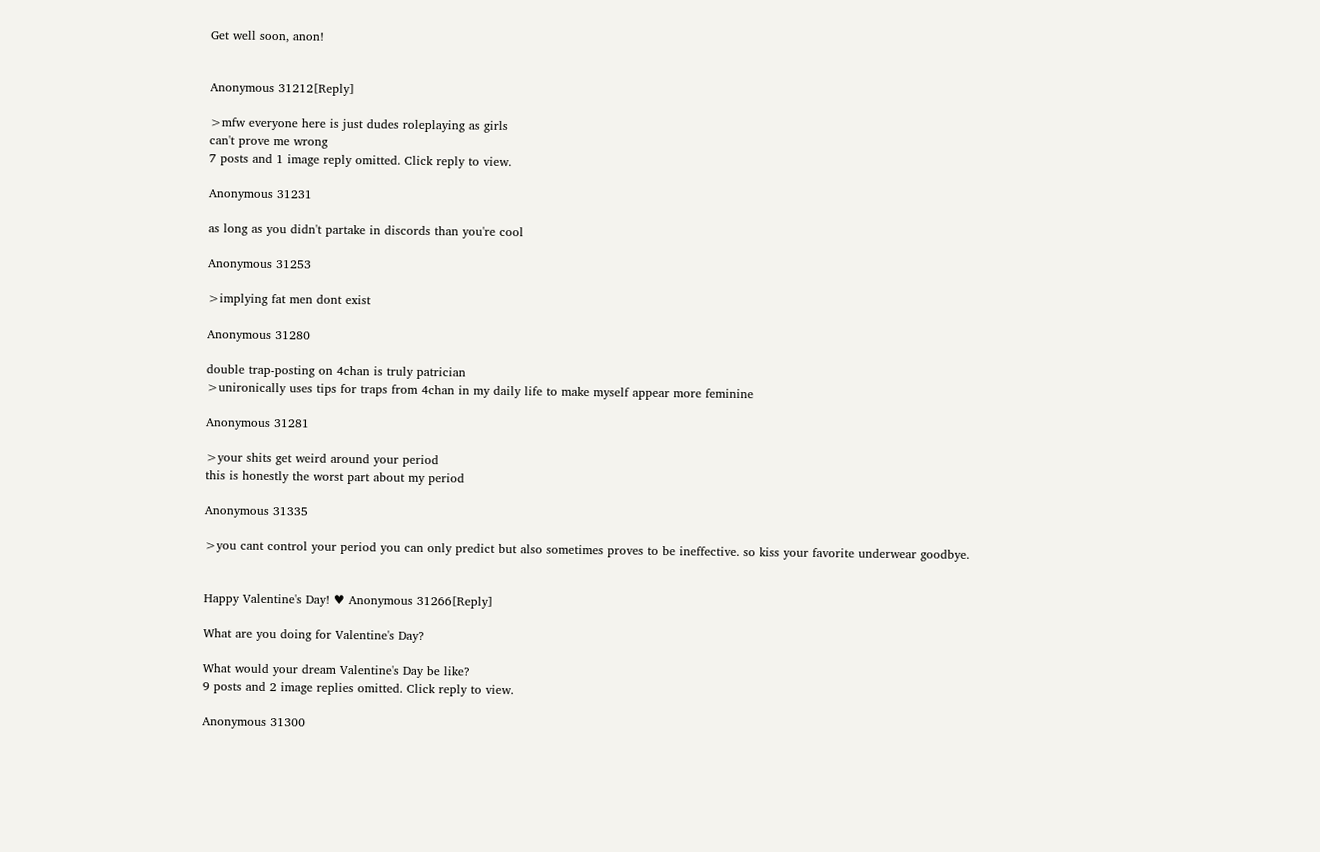Get well soon, anon!


Anonymous 31212[Reply]

>mfw everyone here is just dudes roleplaying as girls
can't prove me wrong
7 posts and 1 image reply omitted. Click reply to view.

Anonymous 31231

as long as you didn't partake in discords than you're cool

Anonymous 31253

>implying fat men dont exist

Anonymous 31280

double trap-posting on 4chan is truly patrician
>unironically uses tips for traps from 4chan in my daily life to make myself appear more feminine

Anonymous 31281

>your shits get weird around your period
this is honestly the worst part about my period

Anonymous 31335

>you cant control your period you can only predict but also sometimes proves to be ineffective. so kiss your favorite underwear goodbye.


Happy Valentine's Day! ♥ Anonymous 31266[Reply]

What are you doing for Valentine's Day?

What would your dream Valentine's Day be like?
9 posts and 2 image replies omitted. Click reply to view.

Anonymous 31300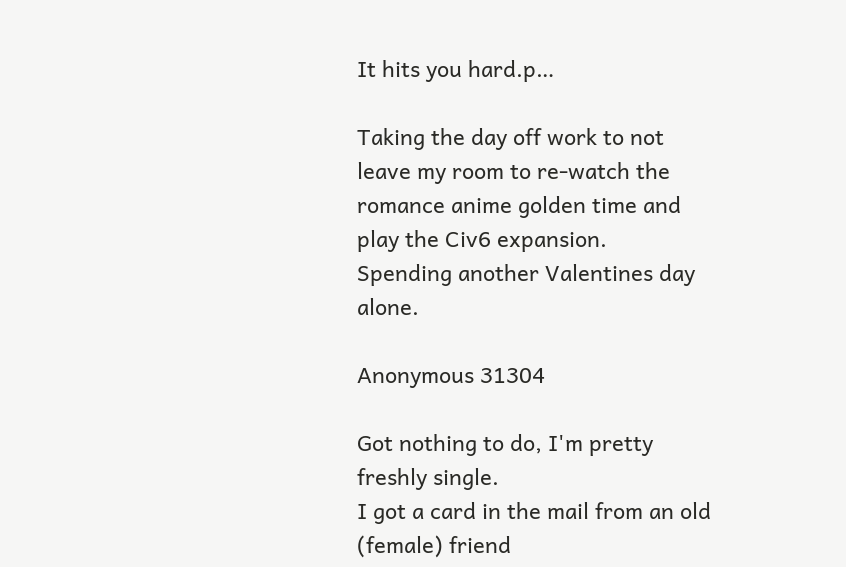It hits you hard.p…

Taking the day off work to not leave my room to re-watch the romance anime golden time and play the Civ6 expansion.
Spending another Valentines day alone.

Anonymous 31304

Got nothing to do, I'm pretty freshly single.
I got a card in the mail from an old (female) friend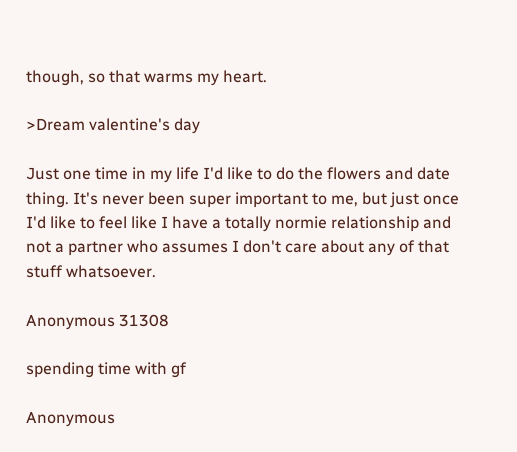though, so that warms my heart.

>Dream valentine's day

Just one time in my life I'd like to do the flowers and date thing. It's never been super important to me, but just once I'd like to feel like I have a totally normie relationship and not a partner who assumes I don't care about any of that stuff whatsoever.

Anonymous 31308

spending time with gf

Anonymous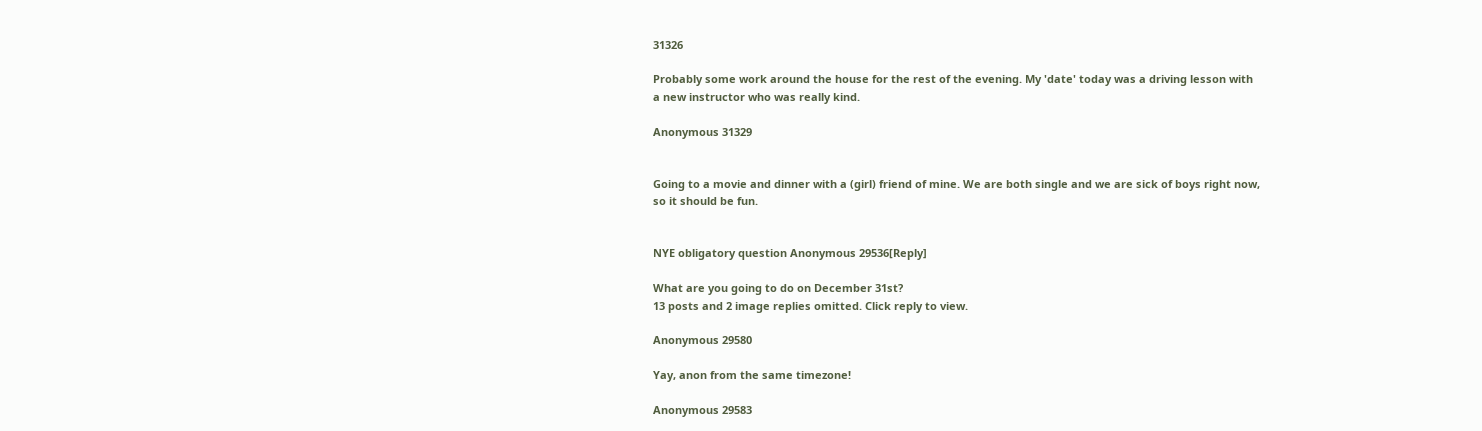31326

Probably some work around the house for the rest of the evening. My 'date' today was a driving lesson with a new instructor who was really kind.

Anonymous 31329


Going to a movie and dinner with a (girl) friend of mine. We are both single and we are sick of boys right now, so it should be fun.


NYE obligatory question Anonymous 29536[Reply]

What are you going to do on December 31st?
13 posts and 2 image replies omitted. Click reply to view.

Anonymous 29580

Yay, anon from the same timezone!

Anonymous 29583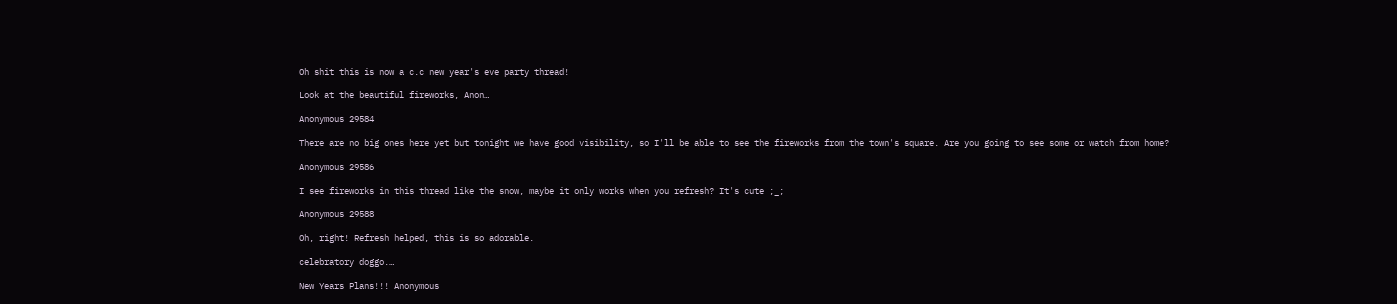Oh shit this is now a c.c new year's eve party thread!

Look at the beautiful fireworks, Anon…

Anonymous 29584

There are no big ones here yet but tonight we have good visibility, so I'll be able to see the fireworks from the town's square. Are you going to see some or watch from home?

Anonymous 29586

I see fireworks in this thread like the snow, maybe it only works when you refresh? It's cute ;_;

Anonymous 29588

Oh, right! Refresh helped, this is so adorable.

celebratory doggo.…

New Years Plans!!! Anonymous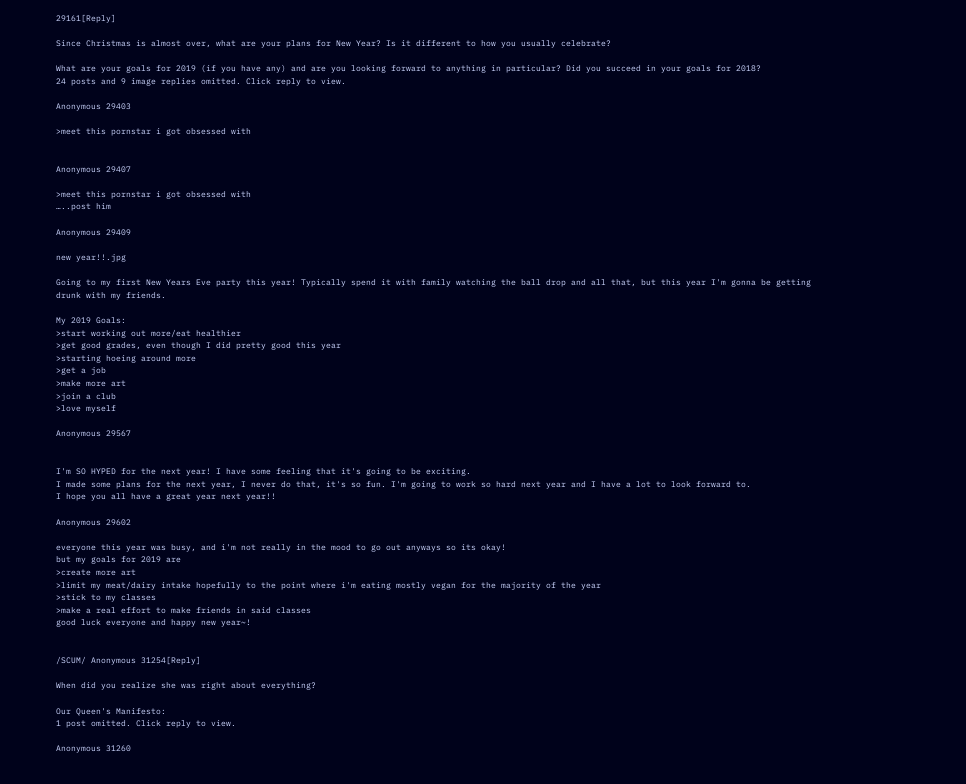29161[Reply]

Since Christmas is almost over, what are your plans for New Year? Is it different to how you usually celebrate?

What are your goals for 2019 (if you have any) and are you looking forward to anything in particular? Did you succeed in your goals for 2018?
24 posts and 9 image replies omitted. Click reply to view.

Anonymous 29403

>meet this pornstar i got obsessed with


Anonymous 29407

>meet this pornstar i got obsessed with
…..post him

Anonymous 29409

new year!!.jpg

Going to my first New Years Eve party this year! Typically spend it with family watching the ball drop and all that, but this year I'm gonna be getting drunk with my friends.

My 2019 Goals:
>start working out more/eat healthier
>get good grades, even though I did pretty good this year
>starting hoeing around more
>get a job
>make more art
>join a club
>love myself

Anonymous 29567


I'm SO HYPED for the next year! I have some feeling that it's going to be exciting.
I made some plans for the next year, I never do that, it's so fun. I'm going to work so hard next year and I have a lot to look forward to.
I hope you all have a great year next year!!

Anonymous 29602

everyone this year was busy, and i'm not really in the mood to go out anyways so its okay!
but my goals for 2019 are
>create more art
>limit my meat/dairy intake hopefully to the point where i'm eating mostly vegan for the majority of the year
>stick to my classes
>make a real effort to make friends in said classes
good luck everyone and happy new year~!


/SCUM/ Anonymous 31254[Reply]

When did you realize she was right about everything?

Our Queen's Manifesto:
1 post omitted. Click reply to view.

Anonymous 31260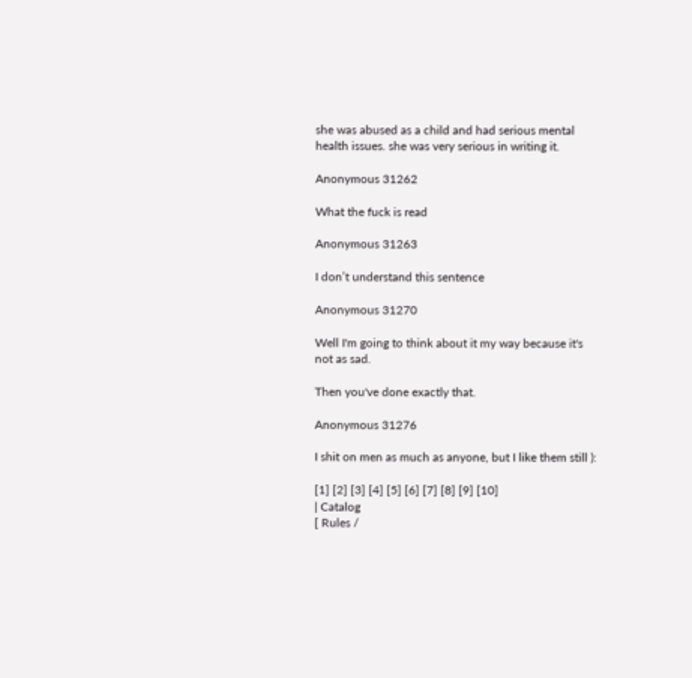she was abused as a child and had serious mental health issues. she was very serious in writing it.

Anonymous 31262

What the fuck is read

Anonymous 31263

I don’t understand this sentence

Anonymous 31270

Well I'm going to think about it my way because it's not as sad.

Then you've done exactly that.

Anonymous 31276

I shit on men as much as anyone, but I like them still ):

[1] [2] [3] [4] [5] [6] [7] [8] [9] [10]
| Catalog
[ Rules /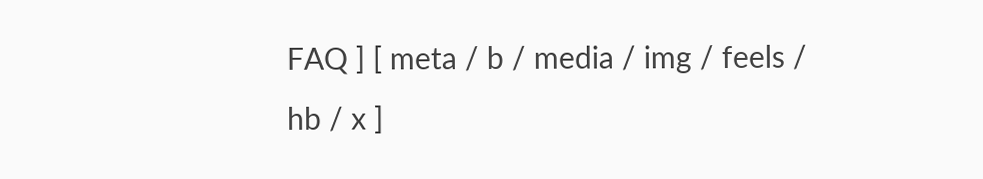FAQ ] [ meta / b / media / img / feels / hb / x ]